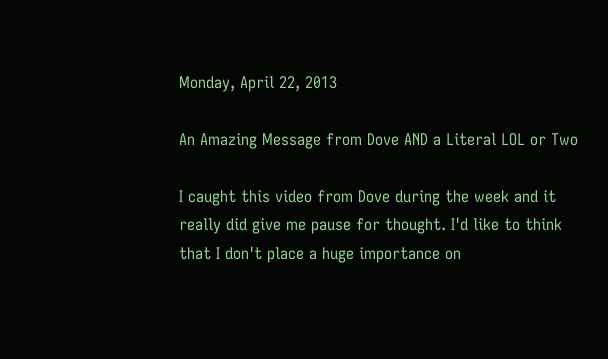Monday, April 22, 2013

An Amazing Message from Dove AND a Literal LOL or Two

I caught this video from Dove during the week and it really did give me pause for thought. I'd like to think that I don't place a huge importance on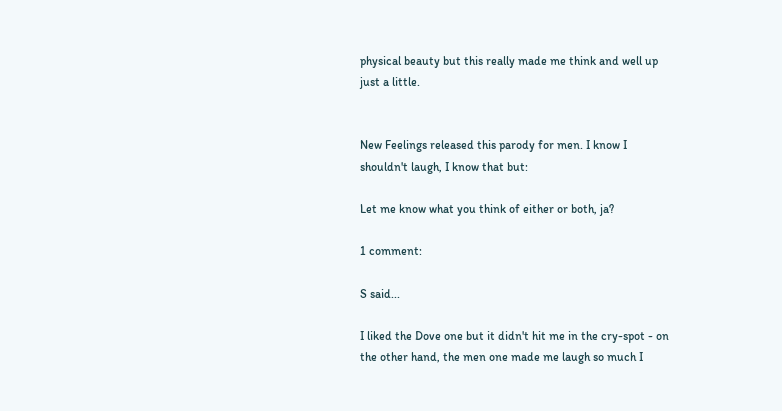physical beauty but this really made me think and well up just a little.


New Feelings released this parody for men. I know I shouldn't laugh, I know that but:

Let me know what you think of either or both, ja?

1 comment:

S said...

I liked the Dove one but it didn't hit me in the cry-spot - on the other hand, the men one made me laugh so much I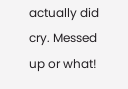actually did cry. Messed up or what!